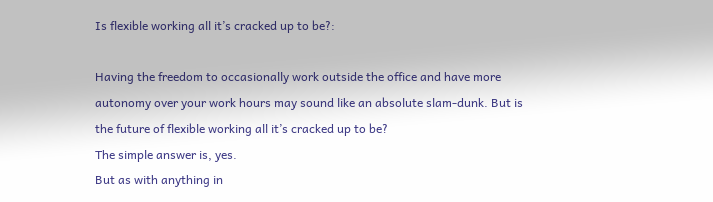Is flexible working all it’s cracked up to be?:

Having the freedom to occasionally work outside the office and have more autonomy over your work hours may sound like an absolute slam-dunk. But is the future of flexible working all it’s cracked up to be?
The simple answer is, yes.
But as with anything in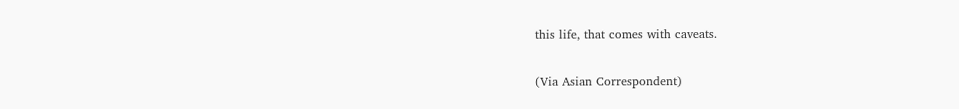this life, that comes with caveats.

(Via Asian Correspondent)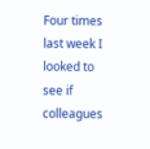Four times last week I looked to see if colleagues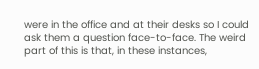were in the office and at their desks so I could ask them a question face-to-face. The weird part of this is that, in these instances,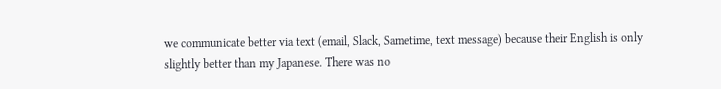we communicate better via text (email, Slack, Sametime, text message) because their English is only slightly better than my Japanese. There was no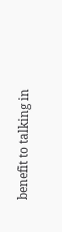benefit to talking in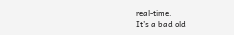real-time.
It’s a bad old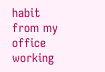habit from my office working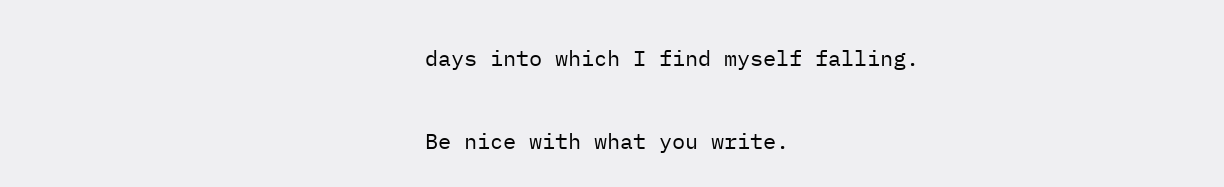days into which I find myself falling.

Be nice with what you write.